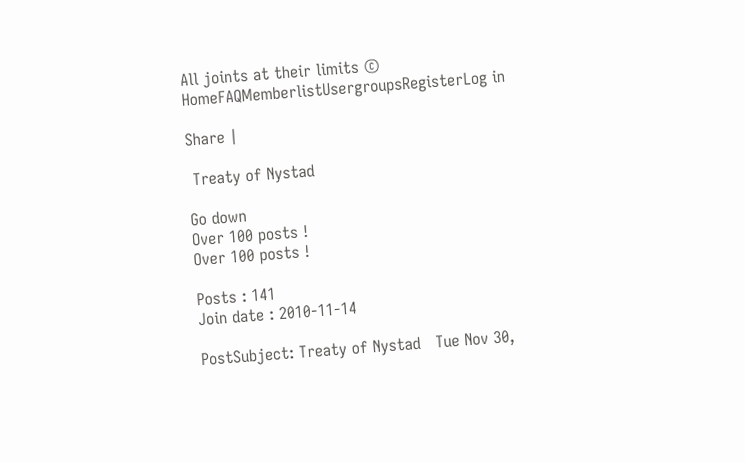All joints at their limits ©
HomeFAQMemberlistUsergroupsRegisterLog in

Share |

 Treaty of Nystad

Go down
Over 100 posts !
Over 100 posts !

Posts : 141
Join date : 2010-11-14

PostSubject: Treaty of Nystad   Tue Nov 30,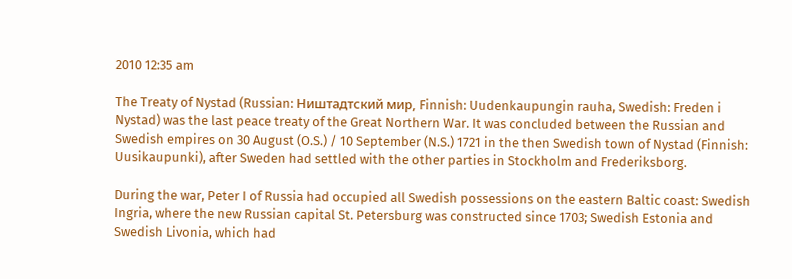2010 12:35 am

The Treaty of Nystad (Russian: Ништадтский мир, Finnish: Uudenkaupungin rauha, Swedish: Freden i Nystad) was the last peace treaty of the Great Northern War. It was concluded between the Russian and Swedish empires on 30 August (O.S.) / 10 September (N.S.) 1721 in the then Swedish town of Nystad (Finnish: Uusikaupunki), after Sweden had settled with the other parties in Stockholm and Frederiksborg.

During the war, Peter I of Russia had occupied all Swedish possessions on the eastern Baltic coast: Swedish Ingria, where the new Russian capital St. Petersburg was constructed since 1703; Swedish Estonia and Swedish Livonia, which had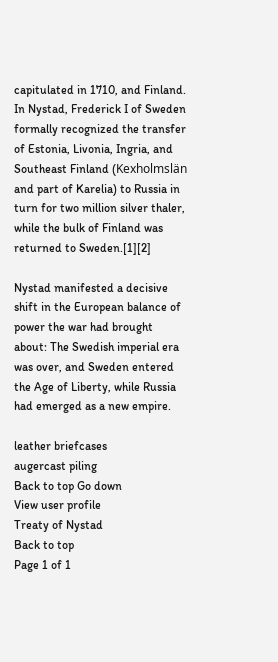capitulated in 1710, and Finland. In Nystad, Frederick I of Sweden formally recognized the transfer of Estonia, Livonia, Ingria, and Southeast Finland (Kexholmslän and part of Karelia) to Russia in turn for two million silver thaler, while the bulk of Finland was returned to Sweden.[1][2]

Nystad manifested a decisive shift in the European balance of power the war had brought about: The Swedish imperial era was over, and Sweden entered the Age of Liberty, while Russia had emerged as a new empire.

leather briefcases
augercast piling
Back to top Go down
View user profile
Treaty of Nystad
Back to top
Page 1 of 1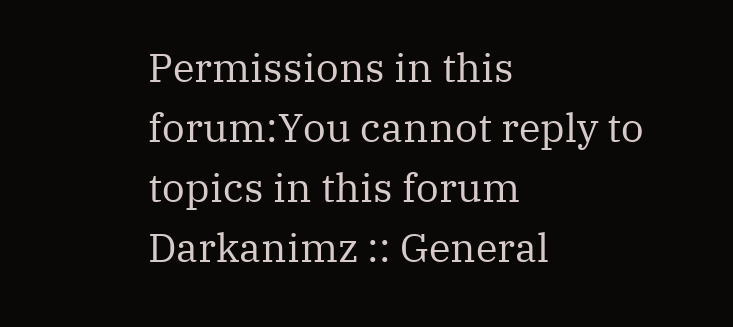Permissions in this forum:You cannot reply to topics in this forum
Darkanimz :: General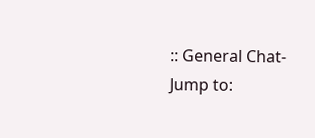:: General Chat-
Jump to: